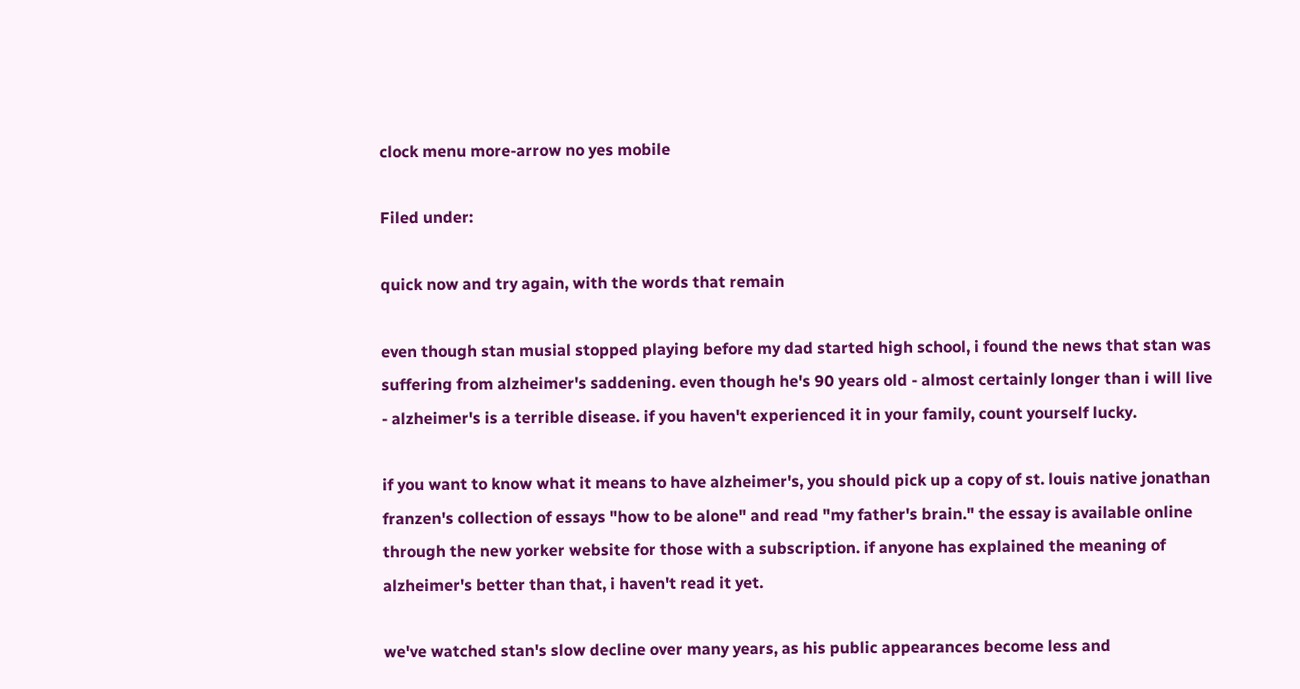clock menu more-arrow no yes mobile

Filed under:

quick now and try again, with the words that remain

even though stan musial stopped playing before my dad started high school, i found the news that stan was suffering from alzheimer's saddening. even though he's 90 years old - almost certainly longer than i will live - alzheimer's is a terrible disease. if you haven't experienced it in your family, count yourself lucky.

if you want to know what it means to have alzheimer's, you should pick up a copy of st. louis native jonathan franzen's collection of essays "how to be alone" and read "my father's brain." the essay is available online through the new yorker website for those with a subscription. if anyone has explained the meaning of alzheimer's better than that, i haven't read it yet.

we've watched stan's slow decline over many years, as his public appearances become less and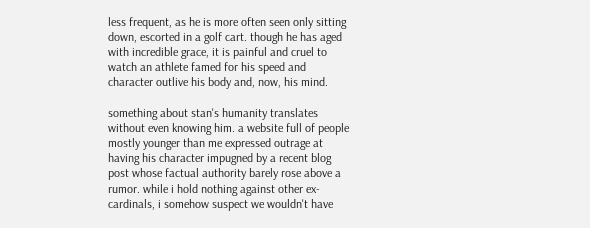less frequent, as he is more often seen only sitting down, escorted in a golf cart. though he has aged with incredible grace, it is painful and cruel to watch an athlete famed for his speed and character outlive his body and, now, his mind.

something about stan's humanity translates without even knowing him. a website full of people mostly younger than me expressed outrage at having his character impugned by a recent blog post whose factual authority barely rose above a rumor. while i hold nothing against other ex-cardinals, i somehow suspect we wouldn't have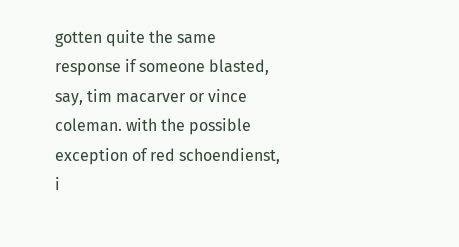gotten quite the same response if someone blasted, say, tim macarver or vince coleman. with the possible exception of red schoendienst, i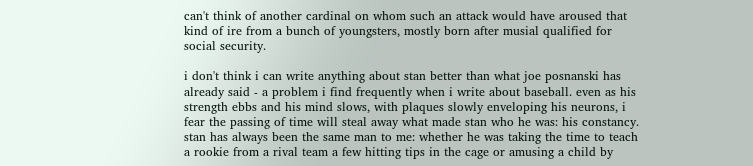can't think of another cardinal on whom such an attack would have aroused that kind of ire from a bunch of youngsters, mostly born after musial qualified for social security.

i don't think i can write anything about stan better than what joe posnanski has already said - a problem i find frequently when i write about baseball. even as his strength ebbs and his mind slows, with plaques slowly enveloping his neurons, i fear the passing of time will steal away what made stan who he was: his constancy. stan has always been the same man to me: whether he was taking the time to teach a rookie from a rival team a few hitting tips in the cage or amusing a child by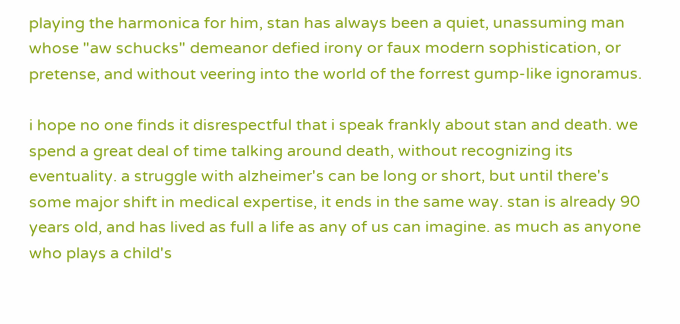playing the harmonica for him, stan has always been a quiet, unassuming man whose "aw schucks" demeanor defied irony or faux modern sophistication, or pretense, and without veering into the world of the forrest gump-like ignoramus.

i hope no one finds it disrespectful that i speak frankly about stan and death. we spend a great deal of time talking around death, without recognizing its eventuality. a struggle with alzheimer's can be long or short, but until there's some major shift in medical expertise, it ends in the same way. stan is already 90 years old, and has lived as full a life as any of us can imagine. as much as anyone who plays a child's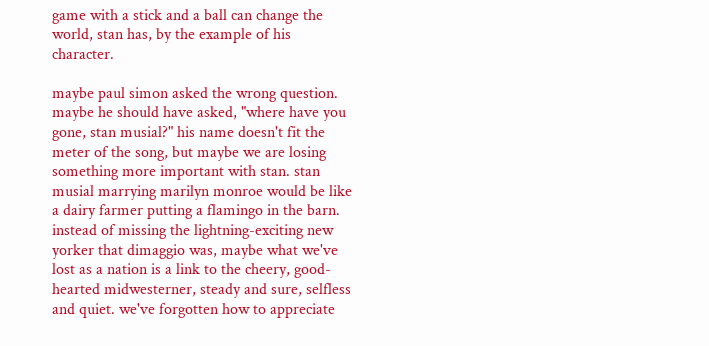game with a stick and a ball can change the world, stan has, by the example of his character.

maybe paul simon asked the wrong question. maybe he should have asked, "where have you gone, stan musial?" his name doesn't fit the meter of the song, but maybe we are losing something more important with stan. stan musial marrying marilyn monroe would be like a dairy farmer putting a flamingo in the barn.  instead of missing the lightning-exciting new yorker that dimaggio was, maybe what we've lost as a nation is a link to the cheery, good-hearted midwesterner, steady and sure, selfless and quiet. we've forgotten how to appreciate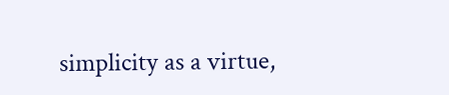simplicity as a virtue,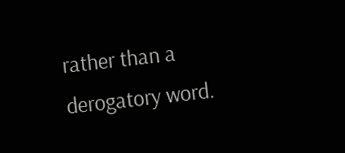rather than a derogatory word.